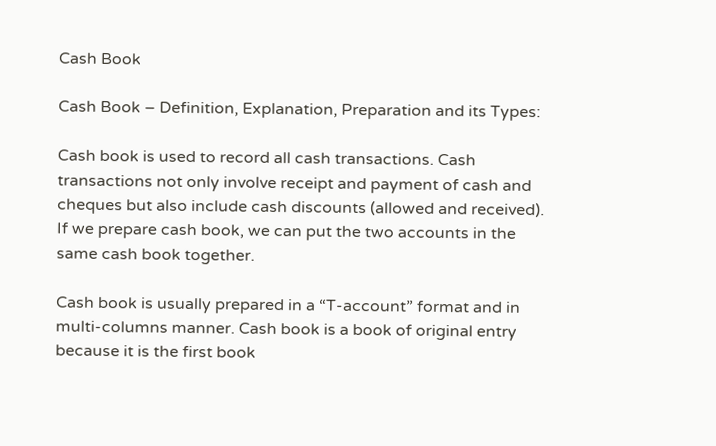Cash Book

Cash Book – Definition, Explanation, Preparation and its Types:

Cash book is used to record all cash transactions. Cash transactions not only involve receipt and payment of cash and cheques but also include cash discounts (allowed and received). If we prepare cash book, we can put the two accounts in the same cash book together.

Cash book is usually prepared in a “T-account” format and in multi-columns manner. Cash book is a book of original entry because it is the first book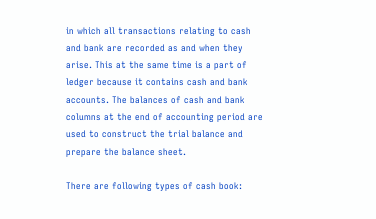in which all transactions relating to cash and bank are recorded as and when they arise. This at the same time is a part of ledger because it contains cash and bank accounts. The balances of cash and bank columns at the end of accounting period are used to construct the trial balance and prepare the balance sheet.

There are following types of cash book: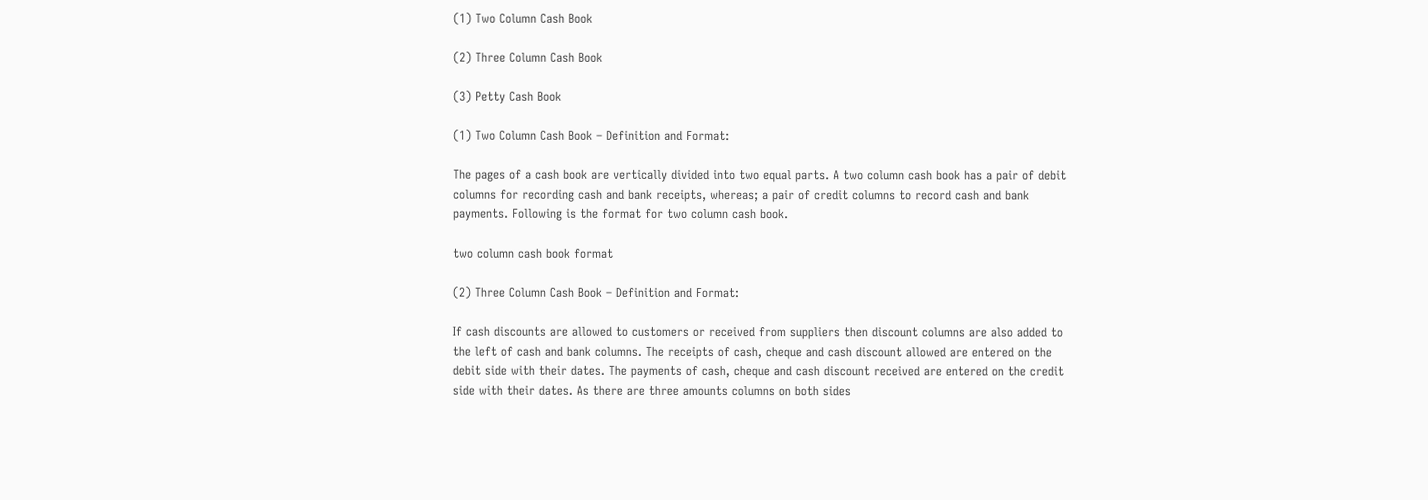(1) Two Column Cash Book

(2) Three Column Cash Book

(3) Petty Cash Book

(1) Two Column Cash Book – Definition and Format:

The pages of a cash book are vertically divided into two equal parts. A two column cash book has a pair of debit columns for recording cash and bank receipts, whereas; a pair of credit columns to record cash and bank payments. Following is the format for two column cash book.

two column cash book format

(2) Three Column Cash Book – Definition and Format:

If cash discounts are allowed to customers or received from suppliers then discount columns are also added to the left of cash and bank columns. The receipts of cash, cheque and cash discount allowed are entered on the debit side with their dates. The payments of cash, cheque and cash discount received are entered on the credit side with their dates. As there are three amounts columns on both sides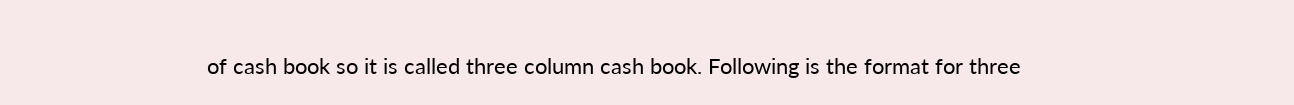of cash book so it is called three column cash book. Following is the format for three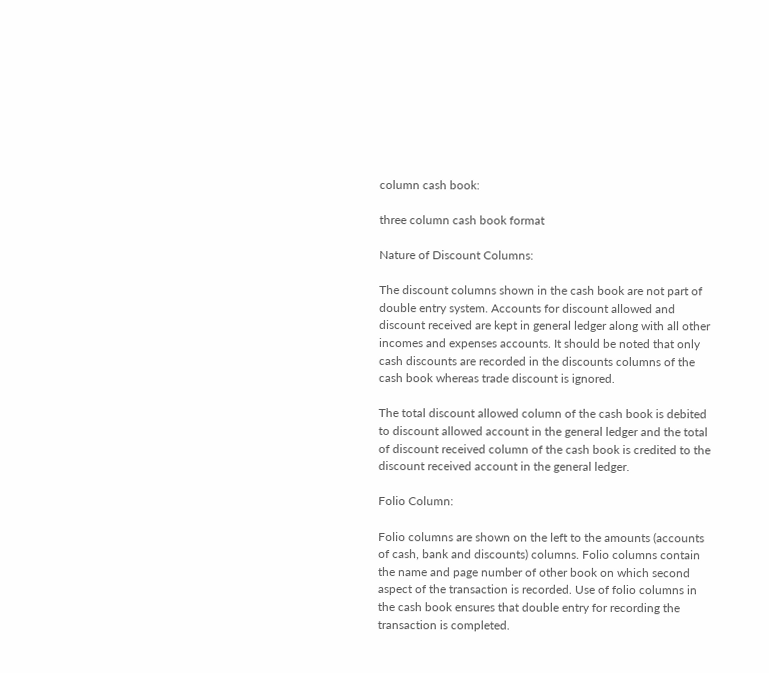column cash book:

three column cash book format

Nature of Discount Columns:

The discount columns shown in the cash book are not part of double entry system. Accounts for discount allowed and discount received are kept in general ledger along with all other incomes and expenses accounts. It should be noted that only cash discounts are recorded in the discounts columns of the cash book whereas trade discount is ignored.

The total discount allowed column of the cash book is debited to discount allowed account in the general ledger and the total of discount received column of the cash book is credited to the discount received account in the general ledger.

Folio Column:

Folio columns are shown on the left to the amounts (accounts of cash, bank and discounts) columns. Folio columns contain the name and page number of other book on which second aspect of the transaction is recorded. Use of folio columns in the cash book ensures that double entry for recording the transaction is completed.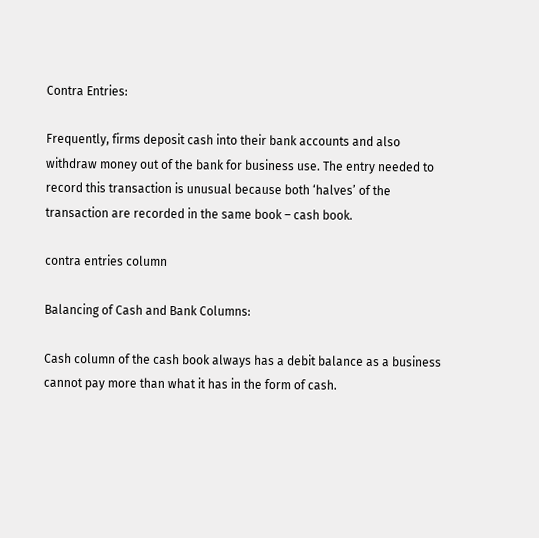Contra Entries:

Frequently, firms deposit cash into their bank accounts and also withdraw money out of the bank for business use. The entry needed to record this transaction is unusual because both ‘halves’ of the transaction are recorded in the same book – cash book.

contra entries column

Balancing of Cash and Bank Columns:

Cash column of the cash book always has a debit balance as a business cannot pay more than what it has in the form of cash.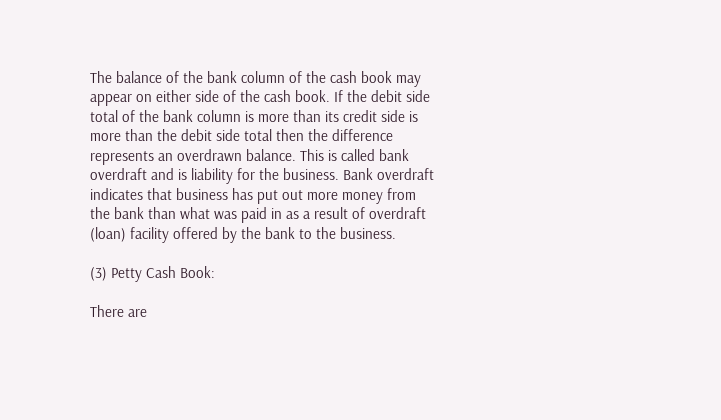The balance of the bank column of the cash book may appear on either side of the cash book. If the debit side total of the bank column is more than its credit side is more than the debit side total then the difference represents an overdrawn balance. This is called bank overdraft and is liability for the business. Bank overdraft indicates that business has put out more money from the bank than what was paid in as a result of overdraft (loan) facility offered by the bank to the business.

(3) Petty Cash Book:

There are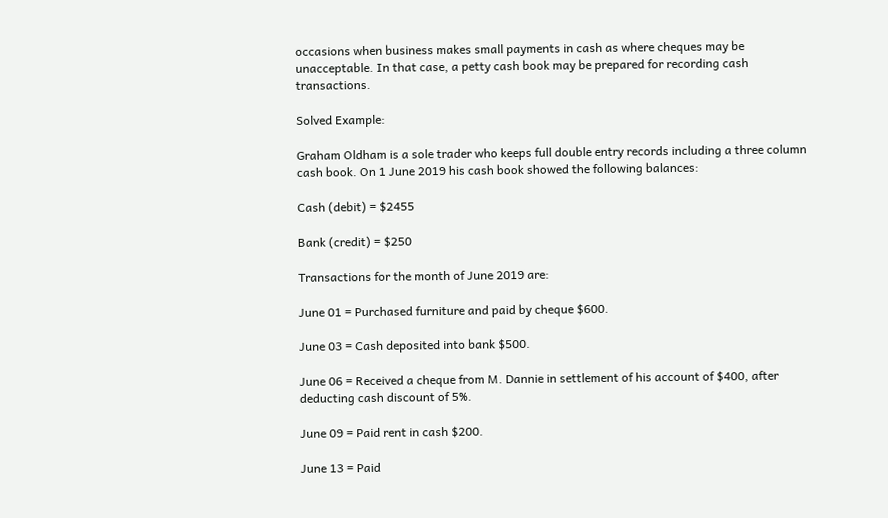occasions when business makes small payments in cash as where cheques may be unacceptable. In that case, a petty cash book may be prepared for recording cash transactions.

Solved Example:

Graham Oldham is a sole trader who keeps full double entry records including a three column cash book. On 1 June 2019 his cash book showed the following balances:

Cash (debit) = $2455

Bank (credit) = $250

Transactions for the month of June 2019 are:

June 01 = Purchased furniture and paid by cheque $600.

June 03 = Cash deposited into bank $500.

June 06 = Received a cheque from M. Dannie in settlement of his account of $400, after deducting cash discount of 5%.

June 09 = Paid rent in cash $200.

June 13 = Paid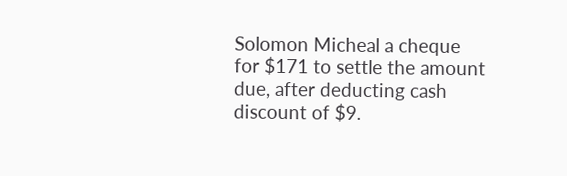Solomon Micheal a cheque for $171 to settle the amount due, after deducting cash discount of $9.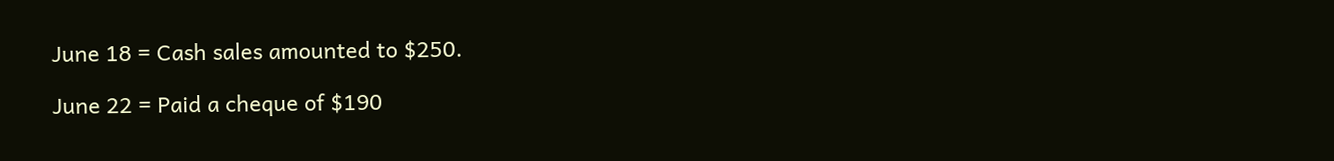June 18 = Cash sales amounted to $250.

June 22 = Paid a cheque of $190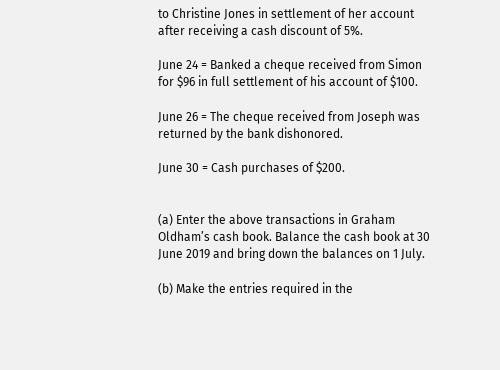to Christine Jones in settlement of her account after receiving a cash discount of 5%.

June 24 = Banked a cheque received from Simon for $96 in full settlement of his account of $100.

June 26 = The cheque received from Joseph was returned by the bank dishonored.

June 30 = Cash purchases of $200.


(a) Enter the above transactions in Graham Oldham’s cash book. Balance the cash book at 30 June 2019 and bring down the balances on 1 July.

(b) Make the entries required in the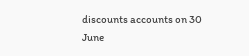discounts accounts on 30 June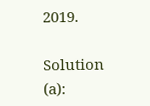2019.

Solution (a):